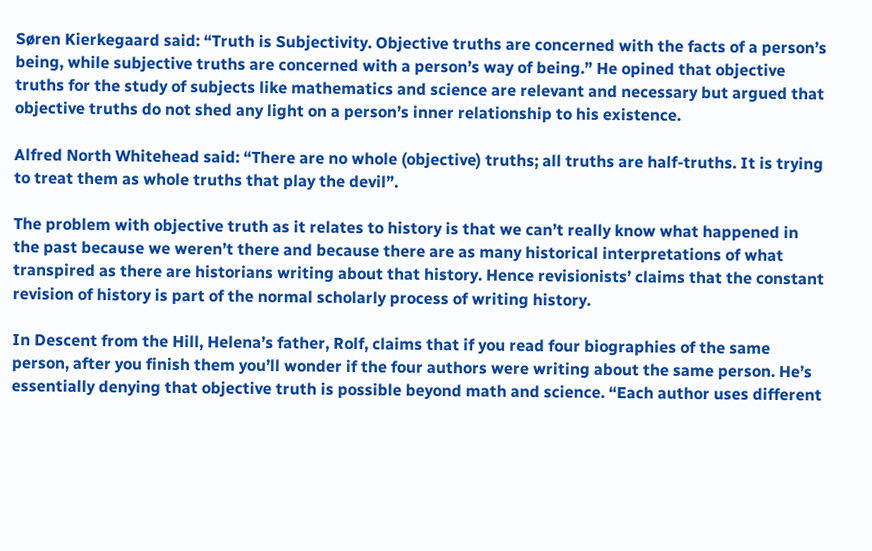Søren Kierkegaard said: “Truth is Subjectivity. Objective truths are concerned with the facts of a person’s being, while subjective truths are concerned with a person’s way of being.” He opined that objective truths for the study of subjects like mathematics and science are relevant and necessary but argued that objective truths do not shed any light on a person’s inner relationship to his existence.

Alfred North Whitehead said: “There are no whole (objective) truths; all truths are half-truths. It is trying to treat them as whole truths that play the devil”.

The problem with objective truth as it relates to history is that we can’t really know what happened in the past because we weren’t there and because there are as many historical interpretations of what transpired as there are historians writing about that history. Hence revisionists’ claims that the constant revision of history is part of the normal scholarly process of writing history.

In Descent from the Hill, Helena’s father, Rolf, claims that if you read four biographies of the same person, after you finish them you’ll wonder if the four authors were writing about the same person. He’s essentially denying that objective truth is possible beyond math and science. “Each author uses different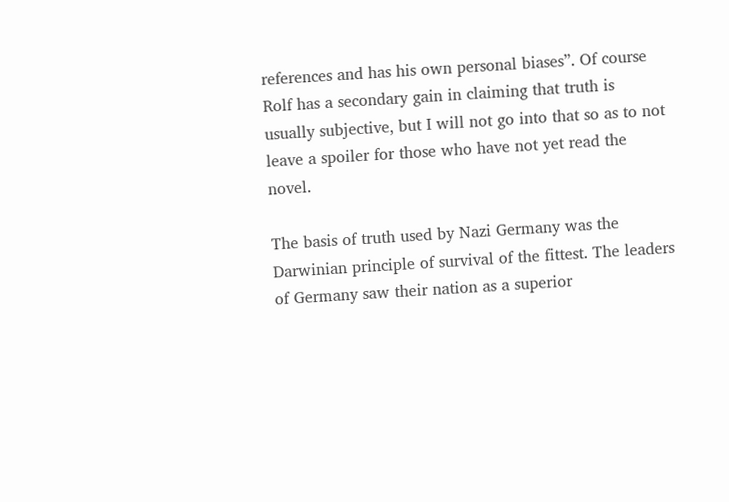references and has his own personal biases”. Of course Rolf has a secondary gain in claiming that truth is usually subjective, but I will not go into that so as to not leave a spoiler for those who have not yet read the novel.

The basis of truth used by Nazi Germany was the Darwinian principle of survival of the fittest. The leaders of Germany saw their nation as a superior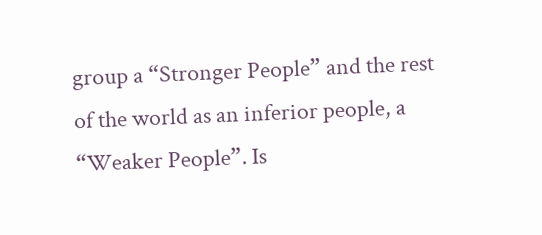group a “Stronger People” and the rest of the world as an inferior people, a “Weaker People”. Is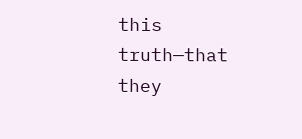this truth—that they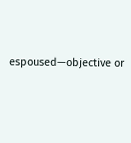espoused—objective or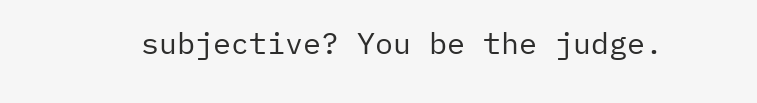subjective? You be the judge.